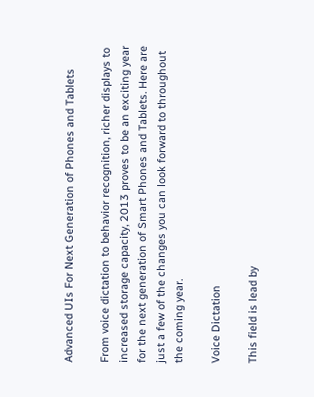Advanced UIs For Next Generation of Phones and Tablets

From voice dictation to behavior recognition, richer displays to increased storage capacity, 2013 proves to be an exciting year for the next generation of Smart Phones and Tablets. Here are just a few of the changes you can look forward to throughout the coming year.

Voice Dictation

This field is lead by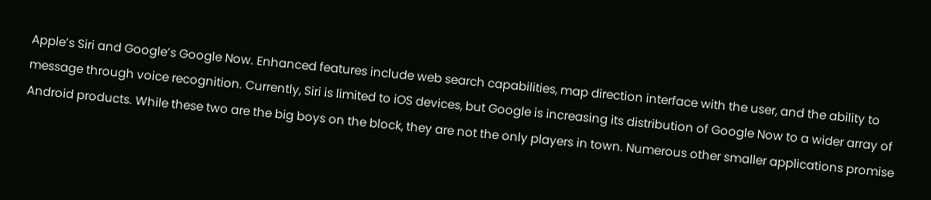Apple’s Siri and Google’s Google Now. Enhanced features include web search capabilities, map direction interface with the user, and the ability to message through voice recognition. Currently, Siri is limited to iOS devices, but Google is increasing its distribution of Google Now to a wider array of Android products. While these two are the big boys on the block, they are not the only players in town. Numerous other smaller applications promise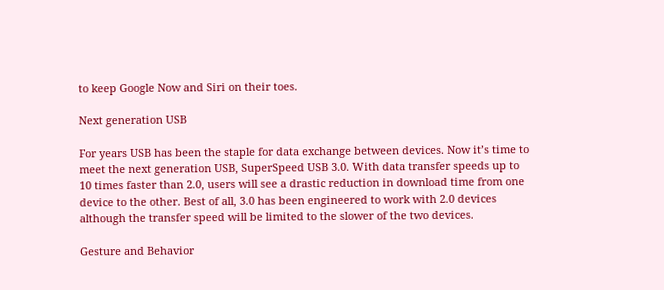to keep Google Now and Siri on their toes.

Next generation USB

For years USB has been the staple for data exchange between devices. Now it’s time to meet the next generation USB, SuperSpeed USB 3.0. With data transfer speeds up to 10 times faster than 2.0, users will see a drastic reduction in download time from one device to the other. Best of all, 3.0 has been engineered to work with 2.0 devices although the transfer speed will be limited to the slower of the two devices.

Gesture and Behavior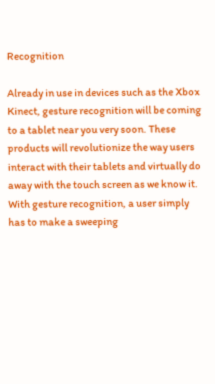Recognition

Already in use in devices such as the Xbox Kinect, gesture recognition will be coming to a tablet near you very soon. These products will revolutionize the way users interact with their tablets and virtually do away with the touch screen as we know it. With gesture recognition, a user simply has to make a sweeping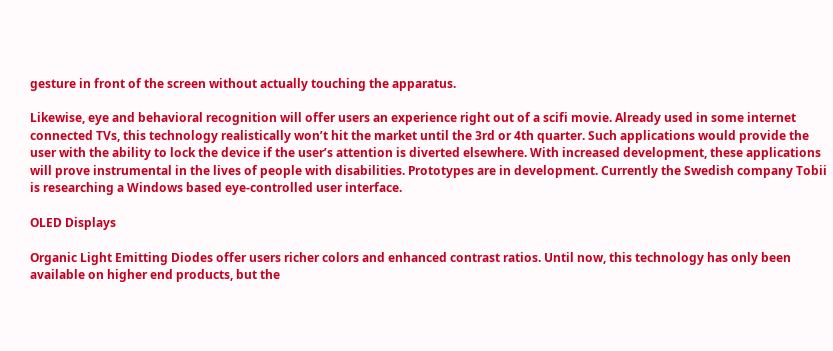gesture in front of the screen without actually touching the apparatus.

Likewise, eye and behavioral recognition will offer users an experience right out of a scifi movie. Already used in some internet connected TVs, this technology realistically won’t hit the market until the 3rd or 4th quarter. Such applications would provide the user with the ability to lock the device if the user’s attention is diverted elsewhere. With increased development, these applications will prove instrumental in the lives of people with disabilities. Prototypes are in development. Currently the Swedish company Tobii is researching a Windows based eye-controlled user interface.

OLED Displays

Organic Light Emitting Diodes offer users richer colors and enhanced contrast ratios. Until now, this technology has only been available on higher end products, but the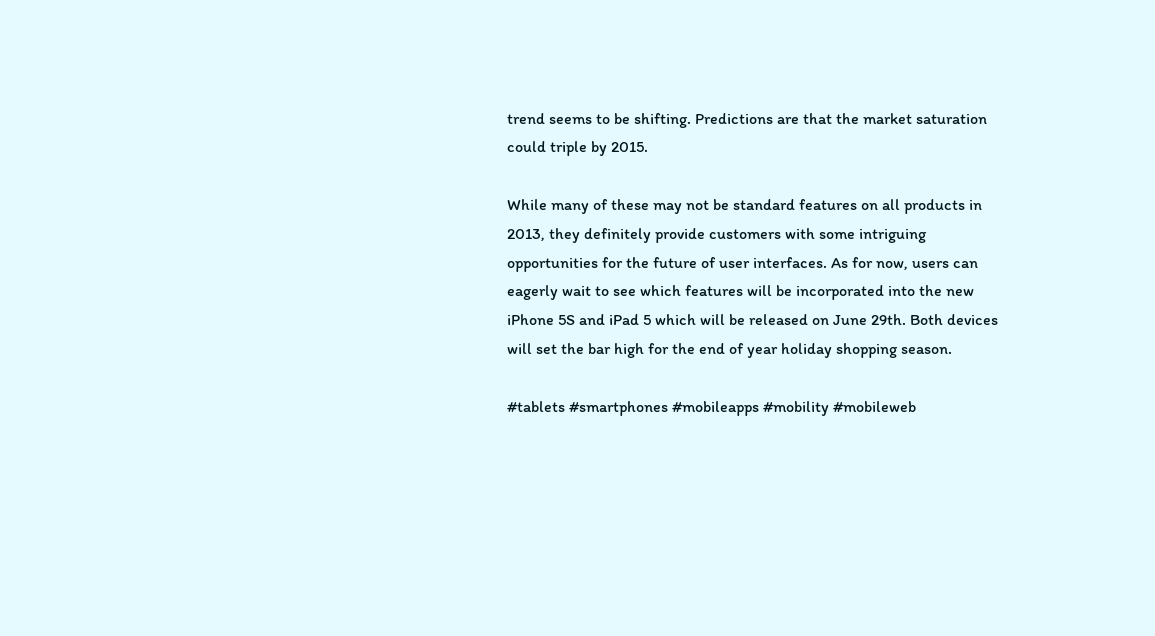trend seems to be shifting. Predictions are that the market saturation could triple by 2015.

While many of these may not be standard features on all products in 2013, they definitely provide customers with some intriguing opportunities for the future of user interfaces. As for now, users can eagerly wait to see which features will be incorporated into the new iPhone 5S and iPad 5 which will be released on June 29th. Both devices will set the bar high for the end of year holiday shopping season.

#tablets #smartphones #mobileapps #mobility #mobileweb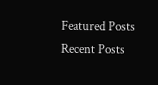Featured Posts
Recent Posts